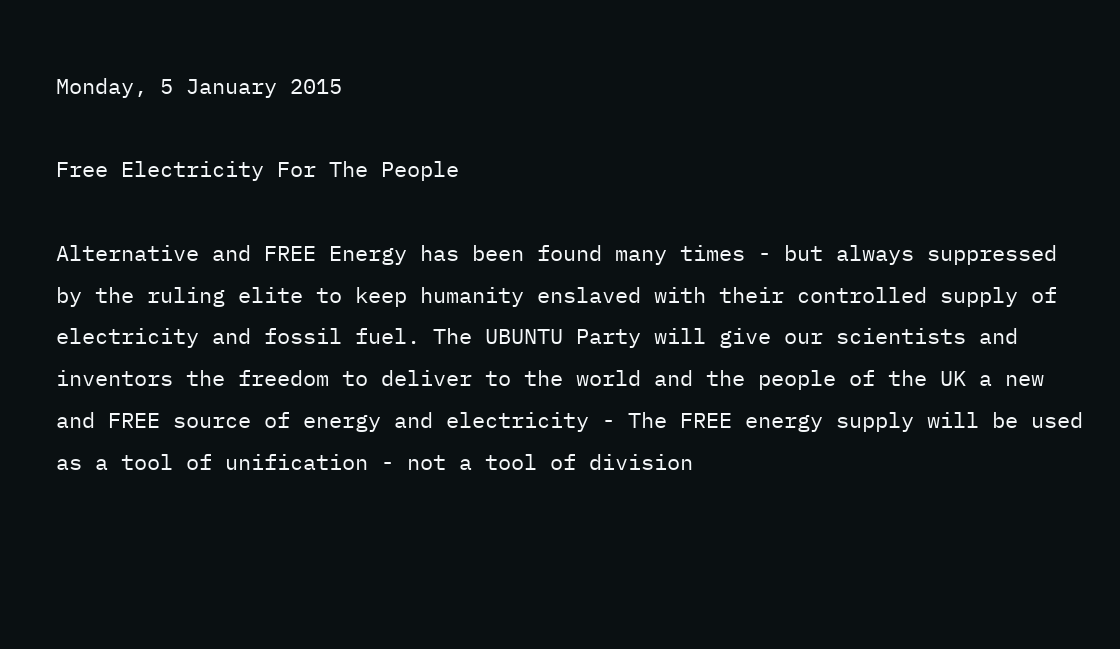Monday, 5 January 2015

Free Electricity For The People

Alternative and FREE Energy has been found many times - but always suppressed by the ruling elite to keep humanity enslaved with their controlled supply of electricity and fossil fuel. The UBUNTU Party will give our scientists and inventors the freedom to deliver to the world and the people of the UK a new and FREE source of energy and electricity - The FREE energy supply will be used as a tool of unification - not a tool of division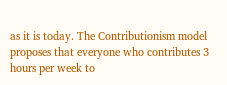as it is today. The Contributionism model proposes that everyone who contributes 3 hours per week to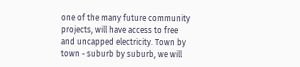one of the many future community projects, will have access to free and uncapped electricity. Town by town - suburb by suburb, we will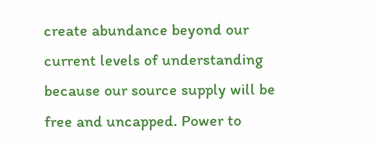create abundance beyond our current levels of understanding because our source supply will be free and uncapped. Power to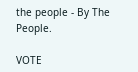the people - By The People.

VOTE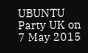UBUNTU Party UK on 7 May 2015